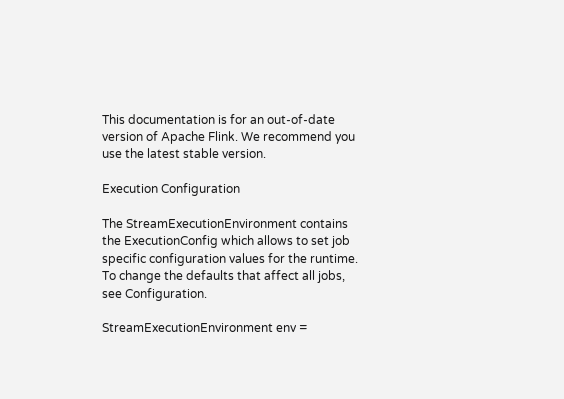This documentation is for an out-of-date version of Apache Flink. We recommend you use the latest stable version.

Execution Configuration

The StreamExecutionEnvironment contains the ExecutionConfig which allows to set job specific configuration values for the runtime. To change the defaults that affect all jobs, see Configuration.

StreamExecutionEnvironment env =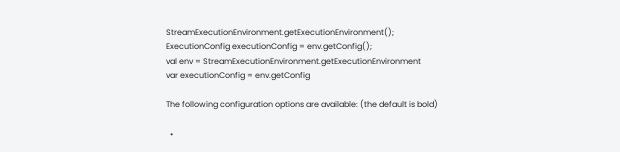StreamExecutionEnvironment.getExecutionEnvironment();
ExecutionConfig executionConfig = env.getConfig();
val env = StreamExecutionEnvironment.getExecutionEnvironment
var executionConfig = env.getConfig

The following configuration options are available: (the default is bold)

  •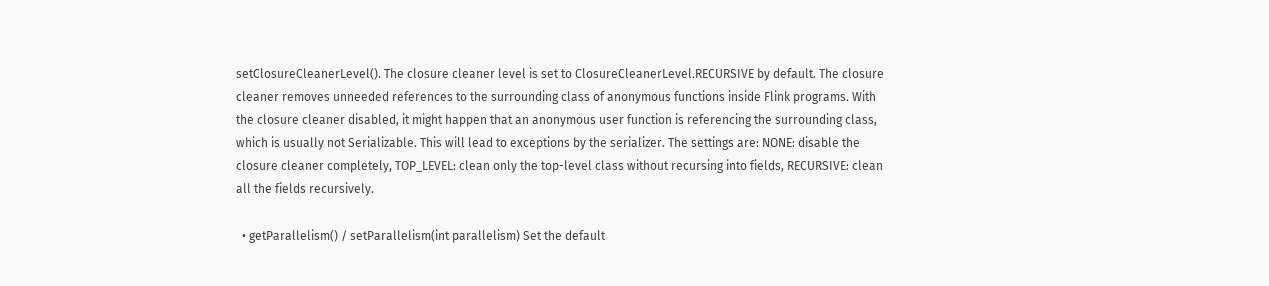setClosureCleanerLevel(). The closure cleaner level is set to ClosureCleanerLevel.RECURSIVE by default. The closure cleaner removes unneeded references to the surrounding class of anonymous functions inside Flink programs. With the closure cleaner disabled, it might happen that an anonymous user function is referencing the surrounding class, which is usually not Serializable. This will lead to exceptions by the serializer. The settings are: NONE: disable the closure cleaner completely, TOP_LEVEL: clean only the top-level class without recursing into fields, RECURSIVE: clean all the fields recursively.

  • getParallelism() / setParallelism(int parallelism) Set the default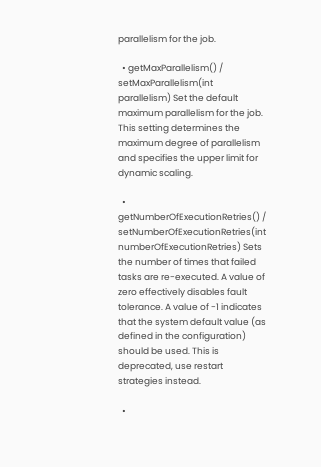parallelism for the job.

  • getMaxParallelism() / setMaxParallelism(int parallelism) Set the default maximum parallelism for the job. This setting determines the maximum degree of parallelism and specifies the upper limit for dynamic scaling.

  • getNumberOfExecutionRetries() / setNumberOfExecutionRetries(int numberOfExecutionRetries) Sets the number of times that failed tasks are re-executed. A value of zero effectively disables fault tolerance. A value of -1 indicates that the system default value (as defined in the configuration) should be used. This is deprecated, use restart strategies instead.

  •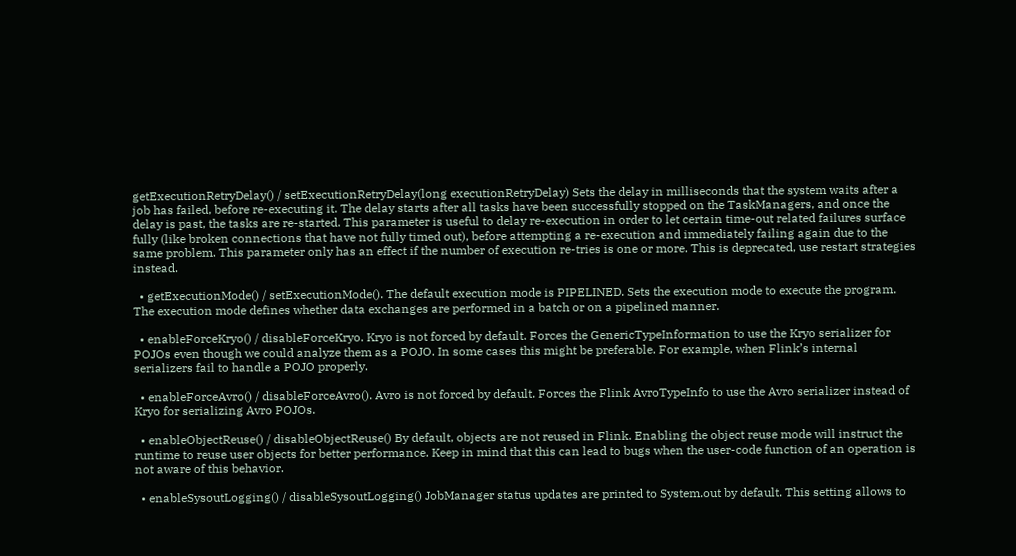getExecutionRetryDelay() / setExecutionRetryDelay(long executionRetryDelay) Sets the delay in milliseconds that the system waits after a job has failed, before re-executing it. The delay starts after all tasks have been successfully stopped on the TaskManagers, and once the delay is past, the tasks are re-started. This parameter is useful to delay re-execution in order to let certain time-out related failures surface fully (like broken connections that have not fully timed out), before attempting a re-execution and immediately failing again due to the same problem. This parameter only has an effect if the number of execution re-tries is one or more. This is deprecated, use restart strategies instead.

  • getExecutionMode() / setExecutionMode(). The default execution mode is PIPELINED. Sets the execution mode to execute the program. The execution mode defines whether data exchanges are performed in a batch or on a pipelined manner.

  • enableForceKryo() / disableForceKryo. Kryo is not forced by default. Forces the GenericTypeInformation to use the Kryo serializer for POJOs even though we could analyze them as a POJO. In some cases this might be preferable. For example, when Flink’s internal serializers fail to handle a POJO properly.

  • enableForceAvro() / disableForceAvro(). Avro is not forced by default. Forces the Flink AvroTypeInfo to use the Avro serializer instead of Kryo for serializing Avro POJOs.

  • enableObjectReuse() / disableObjectReuse() By default, objects are not reused in Flink. Enabling the object reuse mode will instruct the runtime to reuse user objects for better performance. Keep in mind that this can lead to bugs when the user-code function of an operation is not aware of this behavior.

  • enableSysoutLogging() / disableSysoutLogging() JobManager status updates are printed to System.out by default. This setting allows to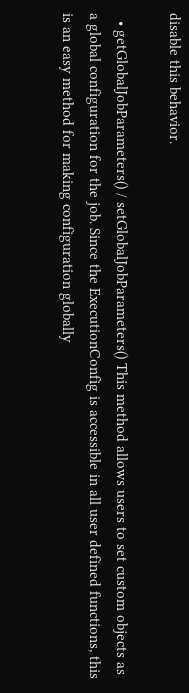disable this behavior.

  • getGlobalJobParameters() / setGlobalJobParameters() This method allows users to set custom objects as a global configuration for the job. Since the ExecutionConfig is accessible in all user defined functions, this is an easy method for making configuration globally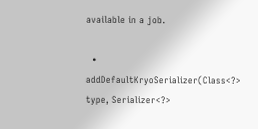available in a job.

  • addDefaultKryoSerializer(Class<?> type, Serializer<?>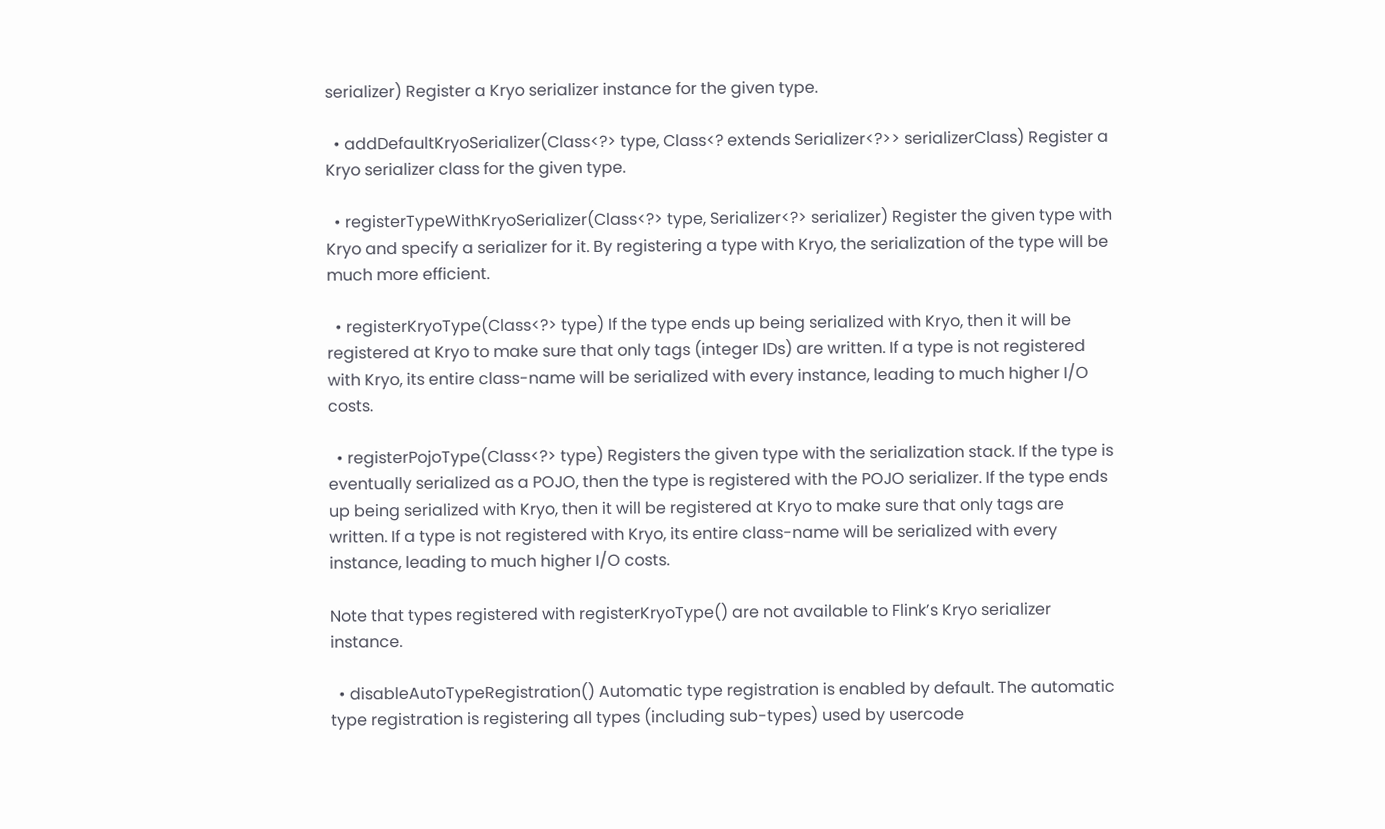serializer) Register a Kryo serializer instance for the given type.

  • addDefaultKryoSerializer(Class<?> type, Class<? extends Serializer<?>> serializerClass) Register a Kryo serializer class for the given type.

  • registerTypeWithKryoSerializer(Class<?> type, Serializer<?> serializer) Register the given type with Kryo and specify a serializer for it. By registering a type with Kryo, the serialization of the type will be much more efficient.

  • registerKryoType(Class<?> type) If the type ends up being serialized with Kryo, then it will be registered at Kryo to make sure that only tags (integer IDs) are written. If a type is not registered with Kryo, its entire class-name will be serialized with every instance, leading to much higher I/O costs.

  • registerPojoType(Class<?> type) Registers the given type with the serialization stack. If the type is eventually serialized as a POJO, then the type is registered with the POJO serializer. If the type ends up being serialized with Kryo, then it will be registered at Kryo to make sure that only tags are written. If a type is not registered with Kryo, its entire class-name will be serialized with every instance, leading to much higher I/O costs.

Note that types registered with registerKryoType() are not available to Flink’s Kryo serializer instance.

  • disableAutoTypeRegistration() Automatic type registration is enabled by default. The automatic type registration is registering all types (including sub-types) used by usercode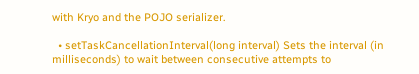with Kryo and the POJO serializer.

  • setTaskCancellationInterval(long interval) Sets the interval (in milliseconds) to wait between consecutive attempts to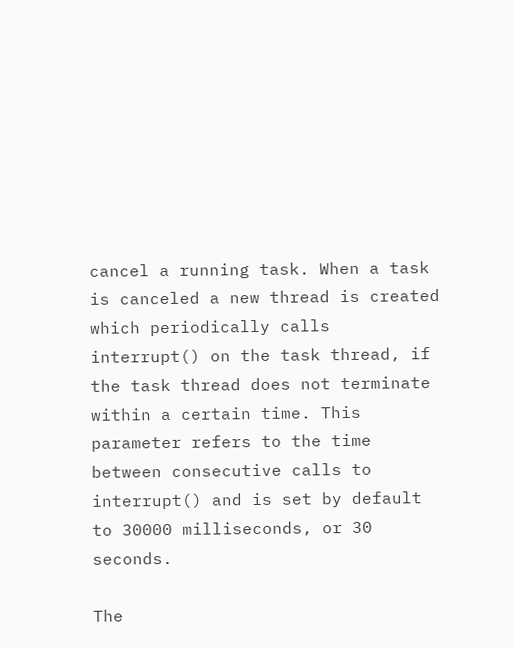cancel a running task. When a task is canceled a new thread is created which periodically calls interrupt() on the task thread, if the task thread does not terminate within a certain time. This parameter refers to the time between consecutive calls to interrupt() and is set by default to 30000 milliseconds, or 30 seconds.

The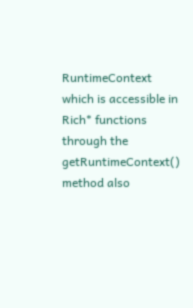RuntimeContext which is accessible in Rich* functions through the getRuntimeContext() method also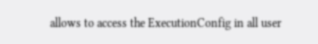allows to access the ExecutionConfig in all user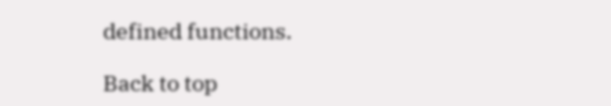defined functions.

Back to top